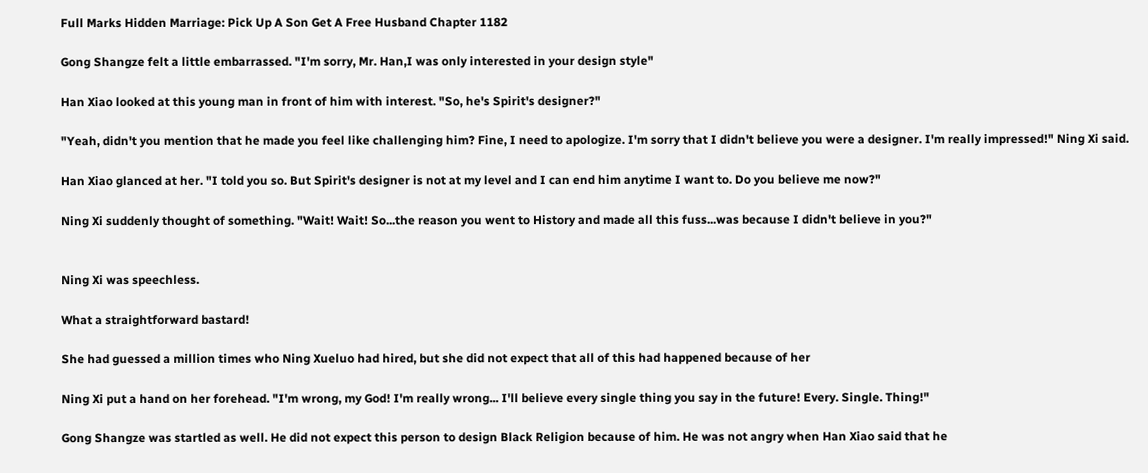Full Marks Hidden Marriage: Pick Up A Son Get A Free Husband Chapter 1182

Gong Shangze felt a little embarrassed. "I'm sorry, Mr. Han,I was only interested in your design style"

Han Xiao looked at this young man in front of him with interest. "So, he's Spirit's designer?"

"Yeah, didn't you mention that he made you feel like challenging him? Fine, I need to apologize. I'm sorry that I didn't believe you were a designer. I'm really impressed!" Ning Xi said.

Han Xiao glanced at her. "I told you so. But Spirit's designer is not at my level and I can end him anytime I want to. Do you believe me now?"

Ning Xi suddenly thought of something. "Wait! Wait! So...the reason you went to History and made all this fuss...was because I didn't believe in you?"


Ning Xi was speechless.

What a straightforward bastard!

She had guessed a million times who Ning Xueluo had hired, but she did not expect that all of this had happened because of her

Ning Xi put a hand on her forehead. "I'm wrong, my God! I'm really wrong... I'll believe every single thing you say in the future! Every. Single. Thing!"

Gong Shangze was startled as well. He did not expect this person to design Black Religion because of him. He was not angry when Han Xiao said that he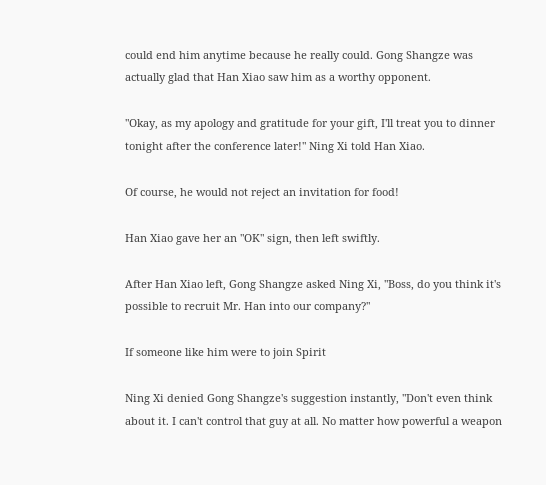could end him anytime because he really could. Gong Shangze was actually glad that Han Xiao saw him as a worthy opponent.

"Okay, as my apology and gratitude for your gift, I'll treat you to dinner tonight after the conference later!" Ning Xi told Han Xiao.

Of course, he would not reject an invitation for food!

Han Xiao gave her an "OK" sign, then left swiftly.

After Han Xiao left, Gong Shangze asked Ning Xi, "Boss, do you think it's possible to recruit Mr. Han into our company?"

If someone like him were to join Spirit

Ning Xi denied Gong Shangze's suggestion instantly, "Don't even think about it. I can't control that guy at all. No matter how powerful a weapon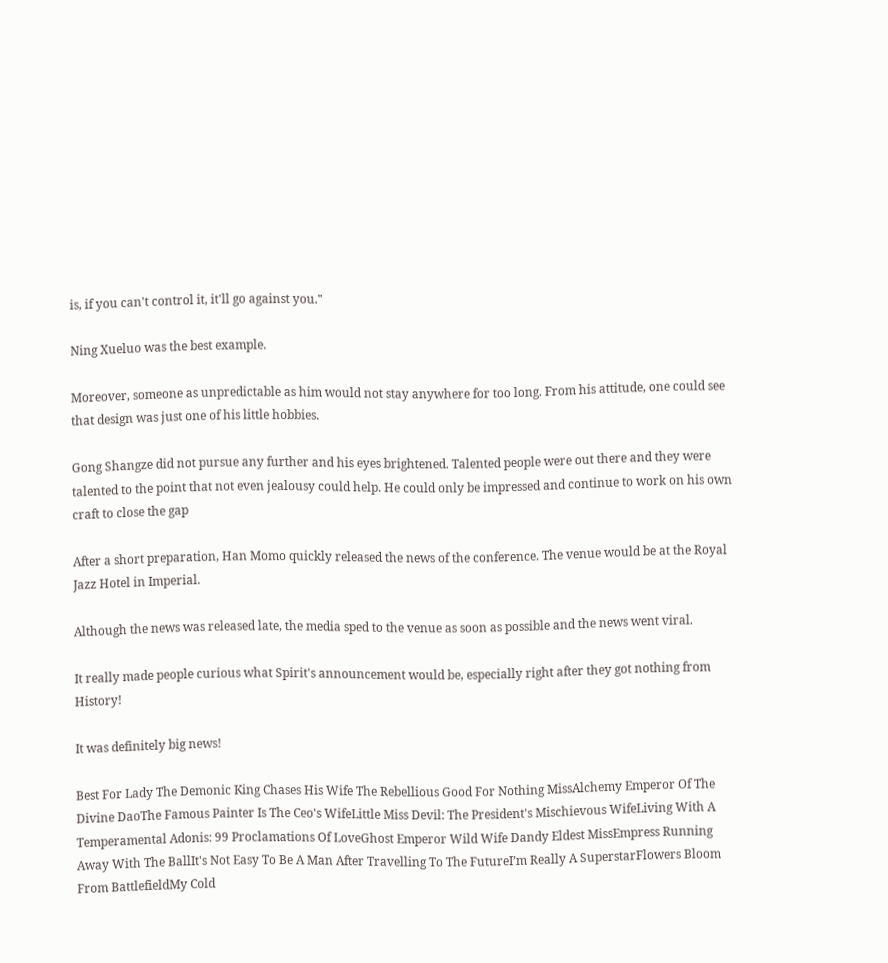is, if you can't control it, it'll go against you."

Ning Xueluo was the best example.

Moreover, someone as unpredictable as him would not stay anywhere for too long. From his attitude, one could see that design was just one of his little hobbies.

Gong Shangze did not pursue any further and his eyes brightened. Talented people were out there and they were talented to the point that not even jealousy could help. He could only be impressed and continue to work on his own craft to close the gap

After a short preparation, Han Momo quickly released the news of the conference. The venue would be at the Royal Jazz Hotel in Imperial.

Although the news was released late, the media sped to the venue as soon as possible and the news went viral.

It really made people curious what Spirit's announcement would be, especially right after they got nothing from History!

It was definitely big news!

Best For Lady The Demonic King Chases His Wife The Rebellious Good For Nothing MissAlchemy Emperor Of The Divine DaoThe Famous Painter Is The Ceo's WifeLittle Miss Devil: The President's Mischievous WifeLiving With A Temperamental Adonis: 99 Proclamations Of LoveGhost Emperor Wild Wife Dandy Eldest MissEmpress Running Away With The BallIt's Not Easy To Be A Man After Travelling To The FutureI’m Really A SuperstarFlowers Bloom From BattlefieldMy Cold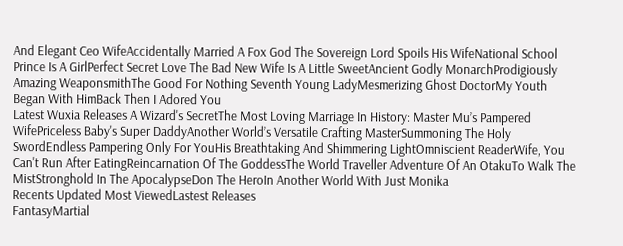And Elegant Ceo WifeAccidentally Married A Fox God The Sovereign Lord Spoils His WifeNational School Prince Is A GirlPerfect Secret Love The Bad New Wife Is A Little SweetAncient Godly MonarchProdigiously Amazing WeaponsmithThe Good For Nothing Seventh Young LadyMesmerizing Ghost DoctorMy Youth Began With HimBack Then I Adored You
Latest Wuxia Releases A Wizard's SecretThe Most Loving Marriage In History: Master Mu’s Pampered WifePriceless Baby's Super DaddyAnother World’s Versatile Crafting MasterSummoning The Holy SwordEndless Pampering Only For YouHis Breathtaking And Shimmering LightOmniscient ReaderWife, You Can't Run After EatingReincarnation Of The GoddessThe World Traveller Adventure Of An OtakuTo Walk The MistStronghold In The ApocalypseDon The HeroIn Another World With Just Monika
Recents Updated Most ViewedLastest Releases
FantasyMartial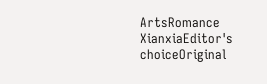ArtsRomance
XianxiaEditor's choiceOriginal